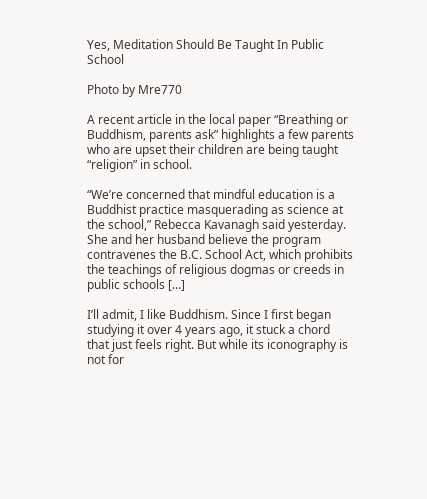Yes, Meditation Should Be Taught In Public School

Photo by Mre770

A recent article in the local paper “Breathing or Buddhism, parents ask” highlights a few parents who are upset their children are being taught “religion” in school.

“We’re concerned that mindful education is a Buddhist practice masquerading as science at the school,” Rebecca Kavanagh said yesterday. She and her husband believe the program contravenes the B.C. School Act, which prohibits the teachings of religious dogmas or creeds in public schools […]

I’ll admit, I like Buddhism. Since I first began studying it over 4 years ago, it stuck a chord that just feels right. But while its iconography is not for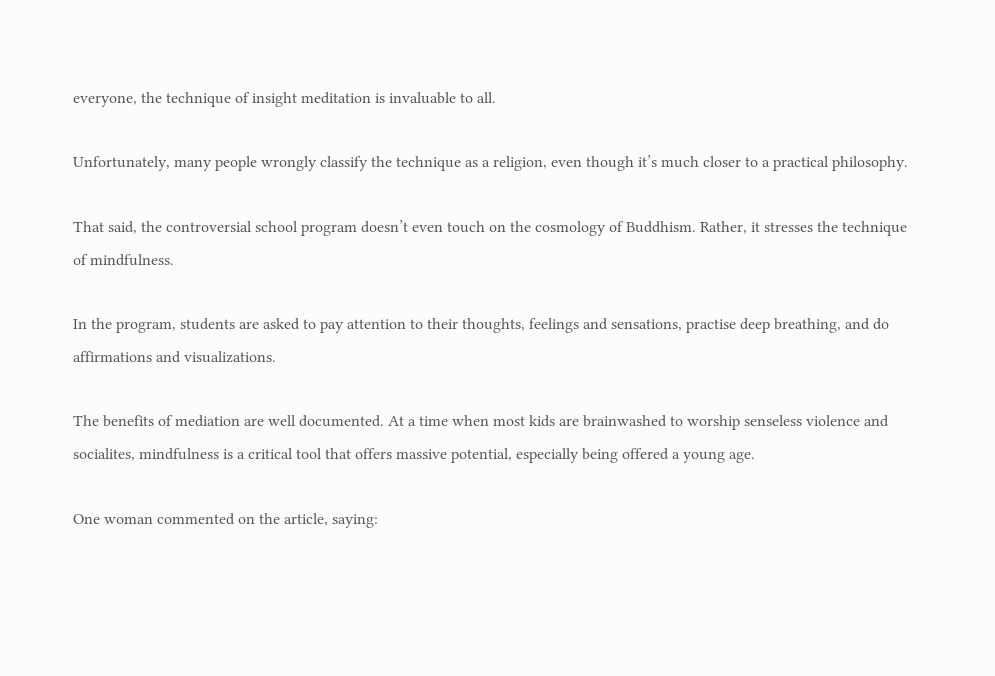everyone, the technique of insight meditation is invaluable to all.

Unfortunately, many people wrongly classify the technique as a religion, even though it’s much closer to a practical philosophy.

That said, the controversial school program doesn’t even touch on the cosmology of Buddhism. Rather, it stresses the technique of mindfulness.

In the program, students are asked to pay attention to their thoughts, feelings and sensations, practise deep breathing, and do affirmations and visualizations.

The benefits of mediation are well documented. At a time when most kids are brainwashed to worship senseless violence and socialites, mindfulness is a critical tool that offers massive potential, especially being offered a young age.

One woman commented on the article, saying: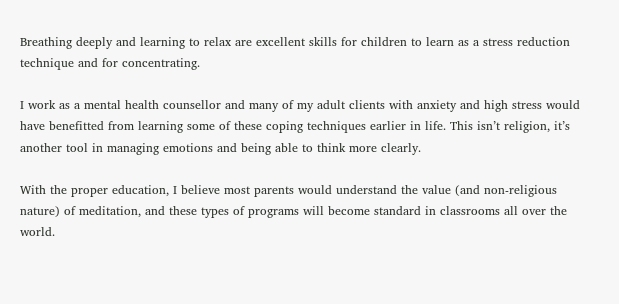Breathing deeply and learning to relax are excellent skills for children to learn as a stress reduction technique and for concentrating.

I work as a mental health counsellor and many of my adult clients with anxiety and high stress would have benefitted from learning some of these coping techniques earlier in life. This isn’t religion, it’s another tool in managing emotions and being able to think more clearly.

With the proper education, I believe most parents would understand the value (and non-religious nature) of meditation, and these types of programs will become standard in classrooms all over the world.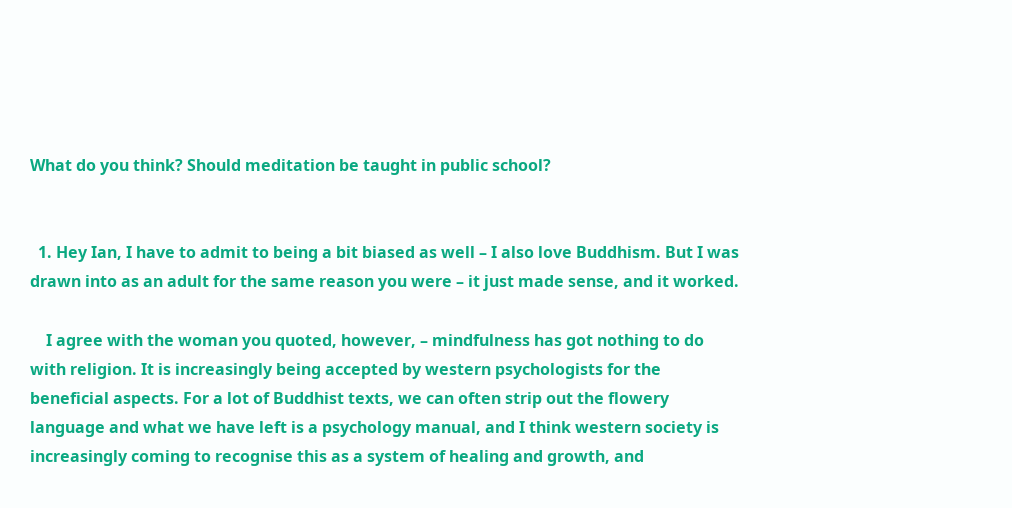What do you think? Should meditation be taught in public school?


  1. Hey Ian, I have to admit to being a bit biased as well – I also love Buddhism. But I was drawn into as an adult for the same reason you were – it just made sense, and it worked.

    I agree with the woman you quoted, however, – mindfulness has got nothing to do with religion. It is increasingly being accepted by western psychologists for the beneficial aspects. For a lot of Buddhist texts, we can often strip out the flowery language and what we have left is a psychology manual, and I think western society is increasingly coming to recognise this as a system of healing and growth, and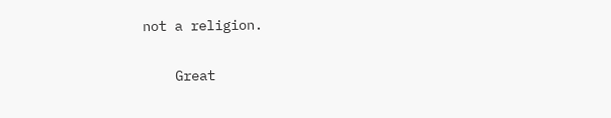not a religion.

    Great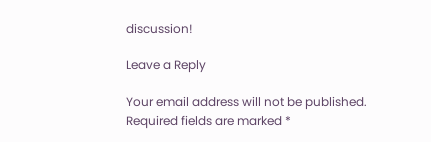discussion!

Leave a Reply

Your email address will not be published. Required fields are marked *